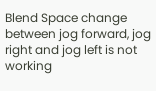Blend Space change between jog forward, jog right and jog left is not working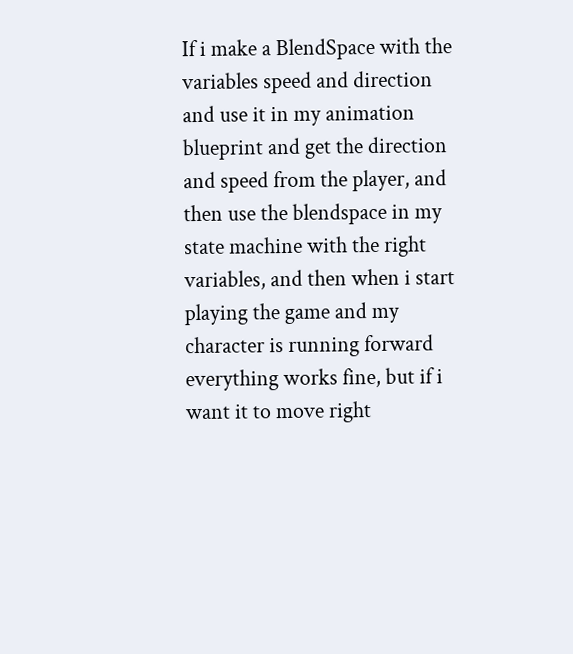If i make a BlendSpace with the variables speed and direction and use it in my animation blueprint and get the direction and speed from the player, and then use the blendspace in my state machine with the right variables, and then when i start playing the game and my character is running forward everything works fine, but if i want it to move right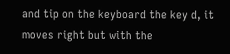and tip on the keyboard the key d, it moves right but with the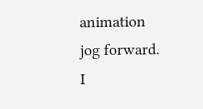animation jog forward. I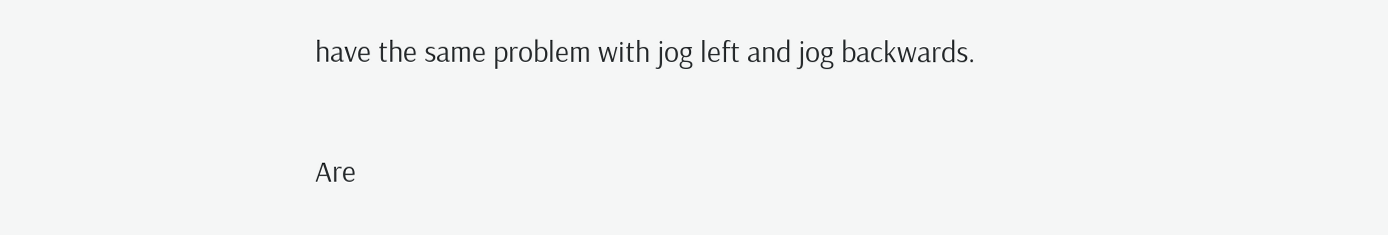have the same problem with jog left and jog backwards.

Are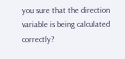you sure that the direction variable is being calculated correctly?